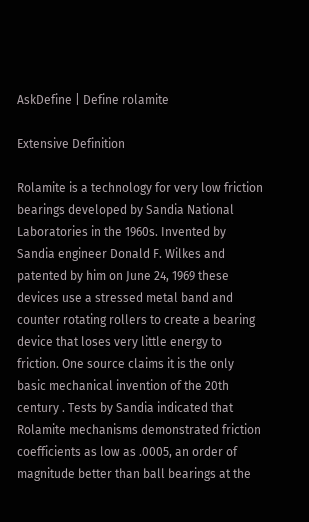AskDefine | Define rolamite

Extensive Definition

Rolamite is a technology for very low friction bearings developed by Sandia National Laboratories in the 1960s. Invented by Sandia engineer Donald F. Wilkes and patented by him on June 24, 1969 these devices use a stressed metal band and counter rotating rollers to create a bearing device that loses very little energy to friction. One source claims it is the only basic mechanical invention of the 20th century . Tests by Sandia indicated that Rolamite mechanisms demonstrated friction coefficients as low as .0005, an order of magnitude better than ball bearings at the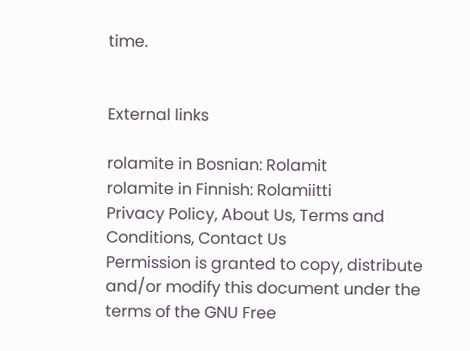time.


External links

rolamite in Bosnian: Rolamit
rolamite in Finnish: Rolamiitti
Privacy Policy, About Us, Terms and Conditions, Contact Us
Permission is granted to copy, distribute and/or modify this document under the terms of the GNU Free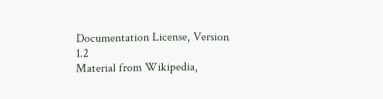Documentation License, Version 1.2
Material from Wikipedia,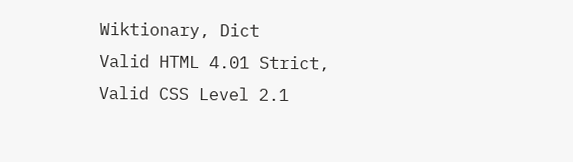Wiktionary, Dict
Valid HTML 4.01 Strict, Valid CSS Level 2.1